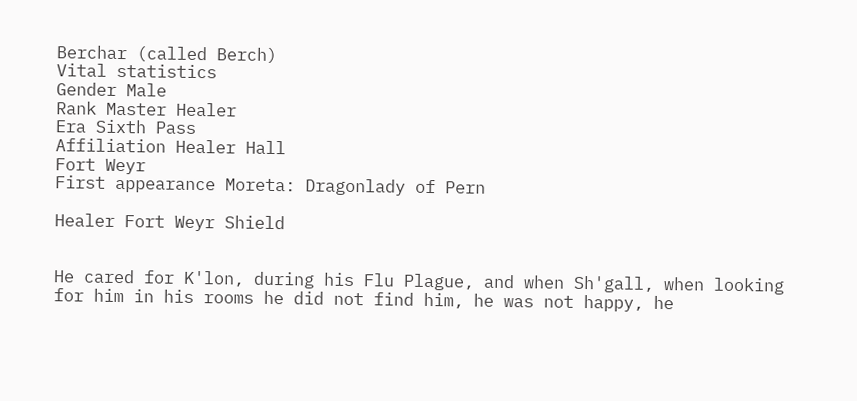Berchar (called Berch)
Vital statistics
Gender Male
Rank Master Healer
Era Sixth Pass
Affiliation Healer Hall
Fort Weyr
First appearance Moreta: Dragonlady of Pern

Healer Fort Weyr Shield


He cared for K'lon, during his Flu Plague, and when Sh'gall, when looking for him in his rooms he did not find him, he was not happy, he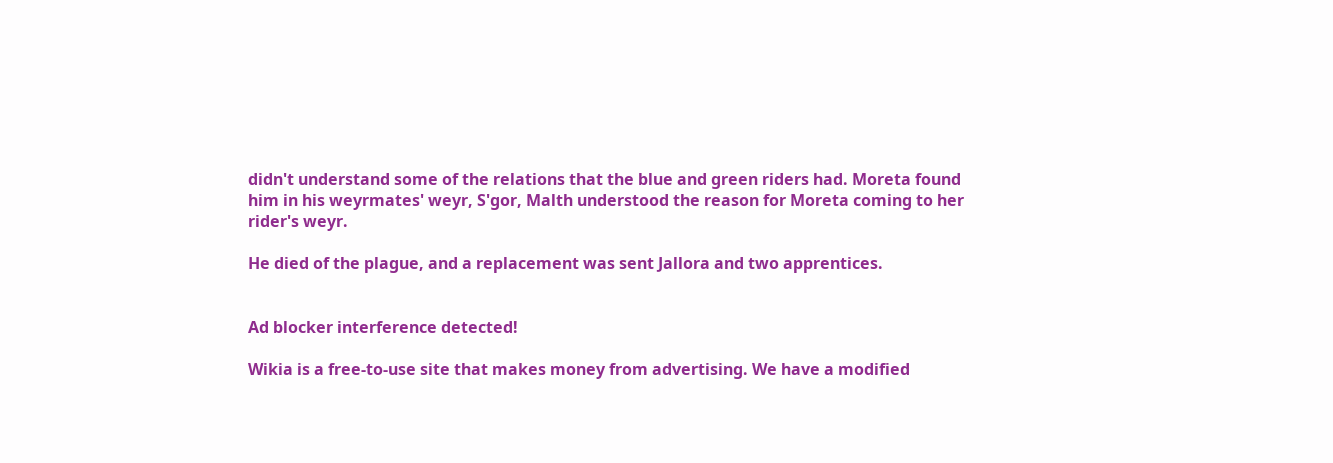didn't understand some of the relations that the blue and green riders had. Moreta found him in his weyrmates' weyr, S'gor, Malth understood the reason for Moreta coming to her rider's weyr.

He died of the plague, and a replacement was sent Jallora and two apprentices.


Ad blocker interference detected!

Wikia is a free-to-use site that makes money from advertising. We have a modified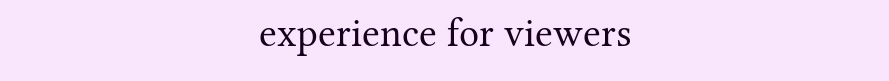experience for viewers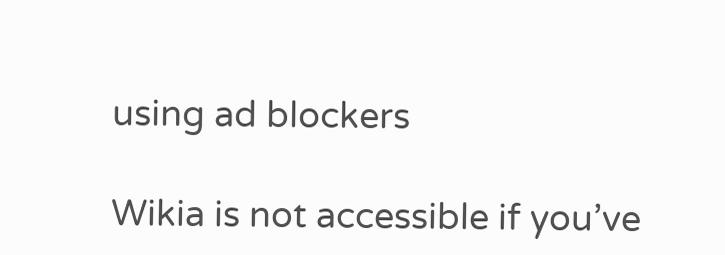using ad blockers

Wikia is not accessible if you’ve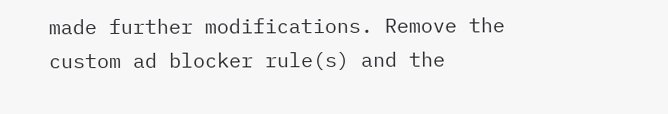made further modifications. Remove the custom ad blocker rule(s) and the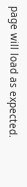page will load as expected.